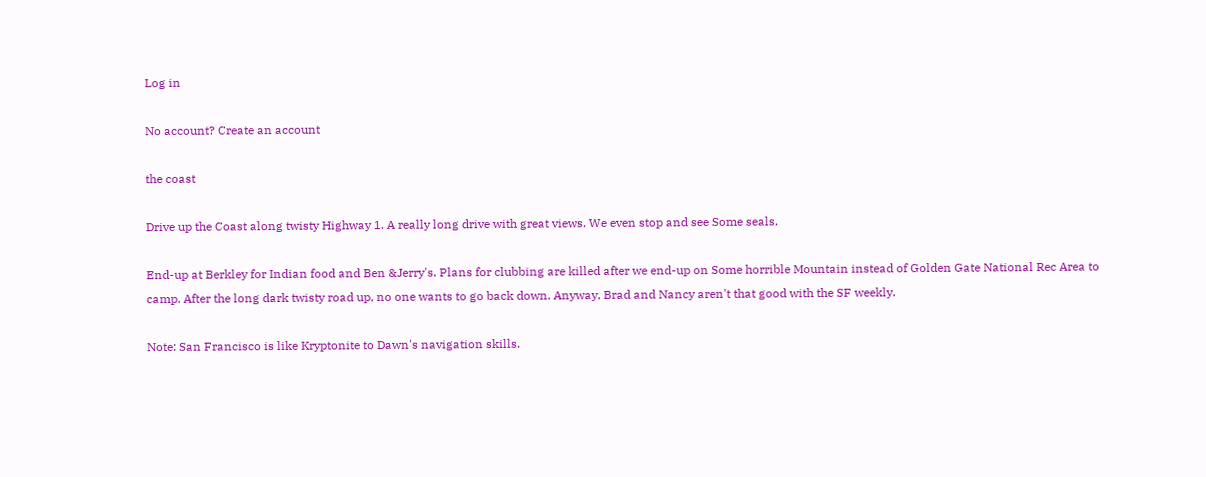Log in

No account? Create an account

the coast

Drive up the Coast along twisty Highway 1. A really long drive with great views. We even stop and see Some seals.

End-up at Berkley for Indian food and Ben &Jerry's. Plans for clubbing are killed after we end-up on Some horrible Mountain instead of Golden Gate National Rec Area to camp. After the long dark twisty road up, no one wants to go back down. Anyway, Brad and Nancy aren't that good with the SF weekly.

Note: San Francisco is like Kryptonite to Dawn's navigation skills.